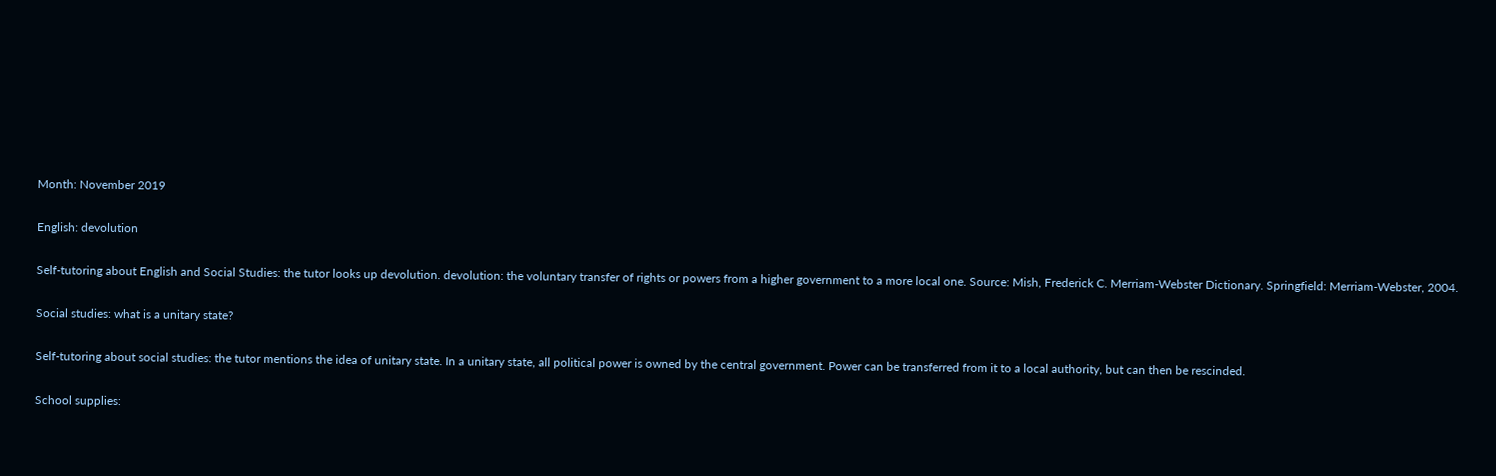Month: November 2019

English: devolution

Self-tutoring about English and Social Studies: the tutor looks up devolution. devolution: the voluntary transfer of rights or powers from a higher government to a more local one. Source: Mish, Frederick C. Merriam-Webster Dictionary. Springfield: Merriam-Webster, 2004.

Social studies: what is a unitary state?

Self-tutoring about social studies: the tutor mentions the idea of unitary state. In a unitary state, all political power is owned by the central government. Power can be transferred from it to a local authority, but can then be rescinded.

School supplies: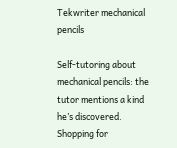Tekwriter mechanical pencils

Self-tutoring about mechanical pencils: the tutor mentions a kind he’s discovered. Shopping for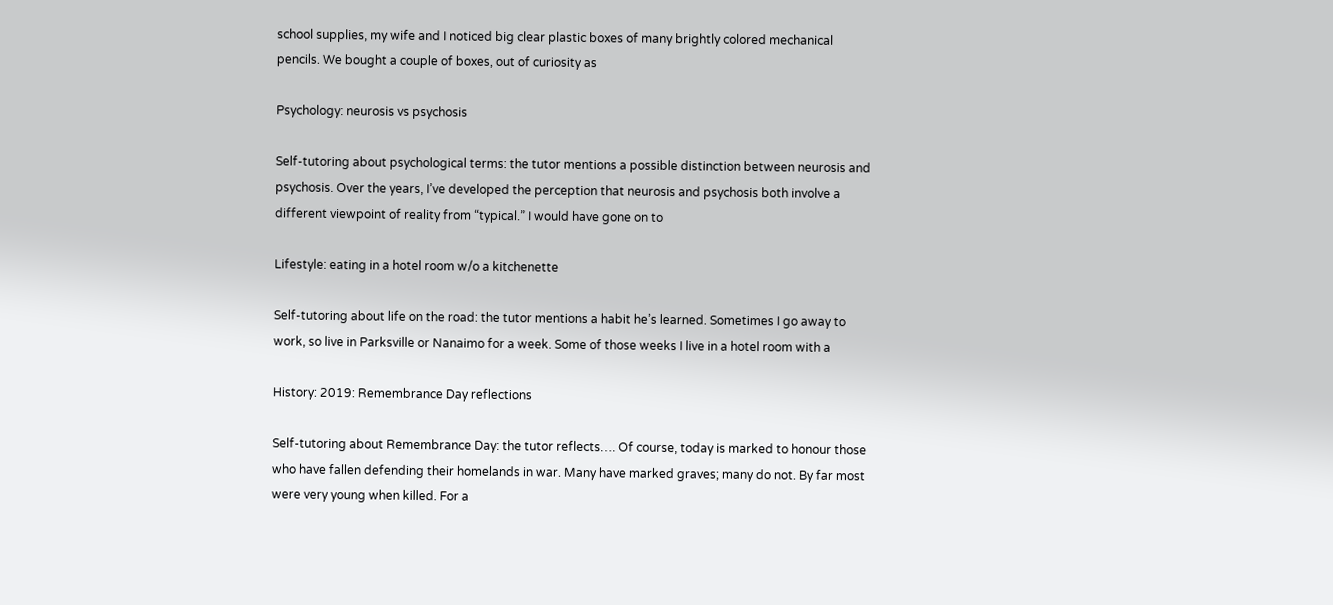school supplies, my wife and I noticed big clear plastic boxes of many brightly colored mechanical pencils. We bought a couple of boxes, out of curiosity as

Psychology: neurosis vs psychosis

Self-tutoring about psychological terms: the tutor mentions a possible distinction between neurosis and psychosis. Over the years, I’ve developed the perception that neurosis and psychosis both involve a different viewpoint of reality from “typical.” I would have gone on to

Lifestyle: eating in a hotel room w/o a kitchenette

Self-tutoring about life on the road: the tutor mentions a habit he’s learned. Sometimes I go away to work, so live in Parksville or Nanaimo for a week. Some of those weeks I live in a hotel room with a

History: 2019: Remembrance Day reflections

Self-tutoring about Remembrance Day: the tutor reflects…. Of course, today is marked to honour those who have fallen defending their homelands in war. Many have marked graves; many do not. By far most were very young when killed. For a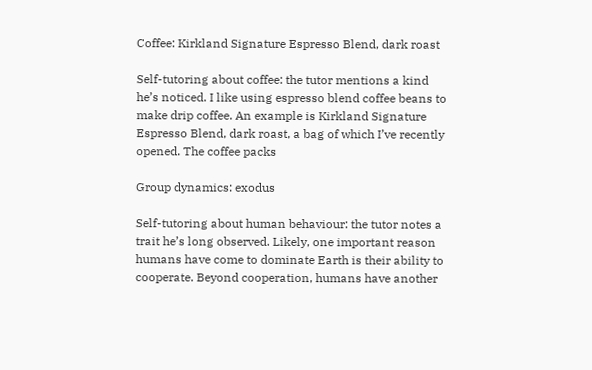Coffee: Kirkland Signature Espresso Blend, dark roast

Self-tutoring about coffee: the tutor mentions a kind he’s noticed. I like using espresso blend coffee beans to make drip coffee. An example is Kirkland Signature Espresso Blend, dark roast, a bag of which I’ve recently opened. The coffee packs

Group dynamics: exodus

Self-tutoring about human behaviour: the tutor notes a trait he’s long observed. Likely, one important reason humans have come to dominate Earth is their ability to cooperate. Beyond cooperation, humans have another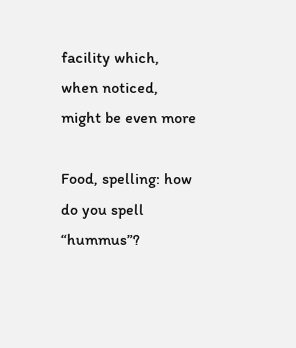facility which, when noticed, might be even more

Food, spelling: how do you spell “hummus”?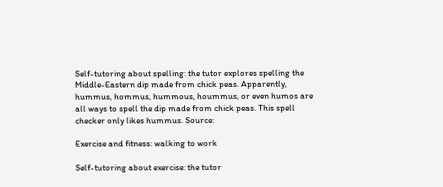Self-tutoring about spelling: the tutor explores spelling the Middle-Eastern dip made from chick peas. Apparently, hummus, hommus, hummous, hoummus, or even humos are all ways to spell the dip made from chick peas. This spell checker only likes hummus. Source:

Exercise and fitness: walking to work

Self-tutoring about exercise: the tutor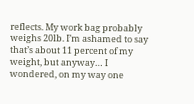reflects. My work bag probably weighs 20lb. I’m ashamed to say that’s about 11 percent of my weight, but anyway… I wondered, on my way one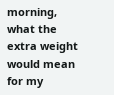morning, what the extra weight would mean for my